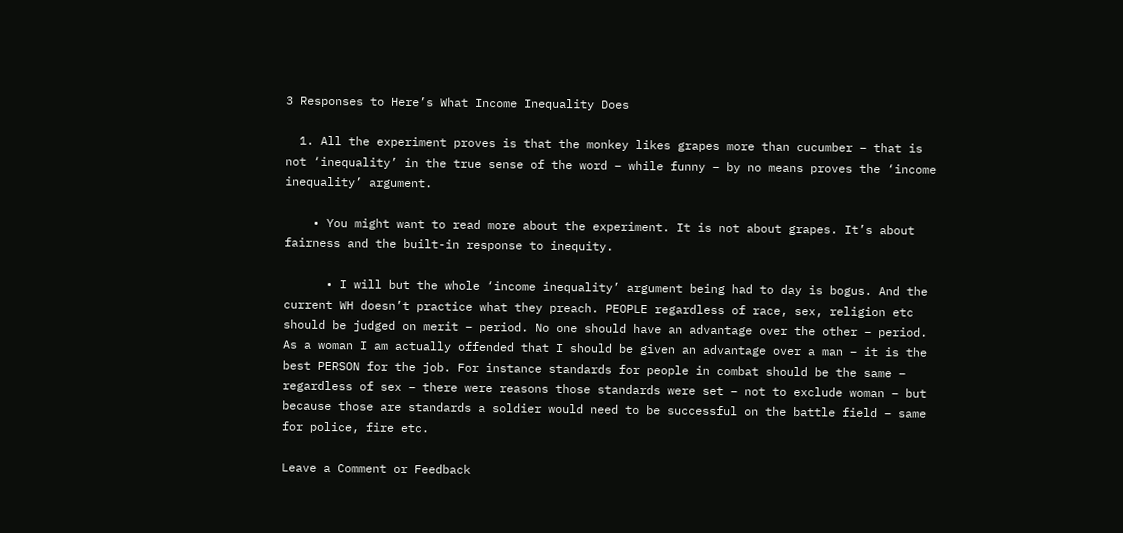3 Responses to Here’s What Income Inequality Does

  1. All the experiment proves is that the monkey likes grapes more than cucumber – that is not ‘inequality’ in the true sense of the word – while funny – by no means proves the ‘income inequality’ argument.

    • You might want to read more about the experiment. It is not about grapes. It’s about fairness and the built-in response to inequity.

      • I will but the whole ‘income inequality’ argument being had to day is bogus. And the current WH doesn’t practice what they preach. PEOPLE regardless of race, sex, religion etc should be judged on merit – period. No one should have an advantage over the other – period. As a woman I am actually offended that I should be given an advantage over a man – it is the best PERSON for the job. For instance standards for people in combat should be the same – regardless of sex – there were reasons those standards were set – not to exclude woman – but because those are standards a soldier would need to be successful on the battle field – same for police, fire etc.

Leave a Comment or Feedback